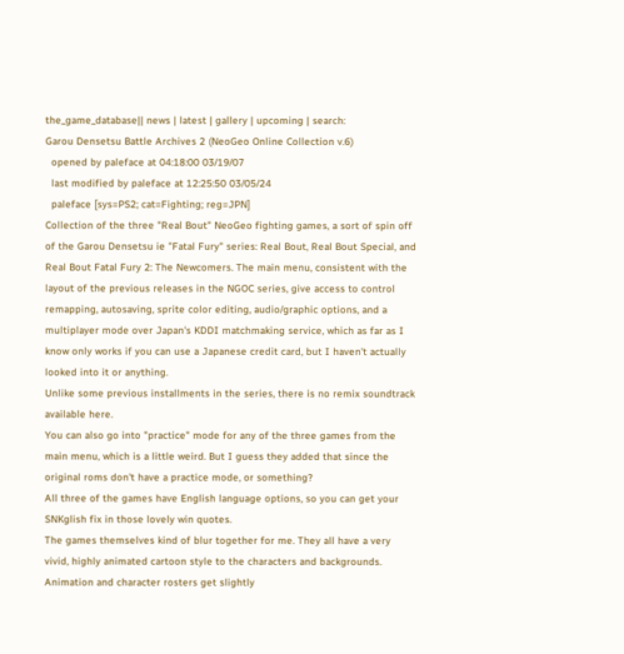the_game_database|| news | latest | gallery | upcoming | search:
Garou Densetsu Battle Archives 2 (NeoGeo Online Collection v.6)
  opened by paleface at 04:18:00 03/19/07
  last modified by paleface at 12:25:50 03/05/24
  paleface [sys=PS2; cat=Fighting; reg=JPN]
Collection of the three "Real Bout" NeoGeo fighting games, a sort of spin off of the Garou Densetsu ie "Fatal Fury" series: Real Bout, Real Bout Special, and Real Bout Fatal Fury 2: The Newcomers. The main menu, consistent with the layout of the previous releases in the NGOC series, give access to control remapping, autosaving, sprite color editing, audio/graphic options, and a multiplayer mode over Japan's KDDI matchmaking service, which as far as I know only works if you can use a Japanese credit card, but I haven't actually looked into it or anything.
Unlike some previous installments in the series, there is no remix soundtrack available here.
You can also go into "practice" mode for any of the three games from the main menu, which is a little weird. But I guess they added that since the original roms don't have a practice mode, or something?
All three of the games have English language options, so you can get your SNKglish fix in those lovely win quotes.
The games themselves kind of blur together for me. They all have a very vivid, highly animated cartoon style to the characters and backgrounds. Animation and character rosters get slightly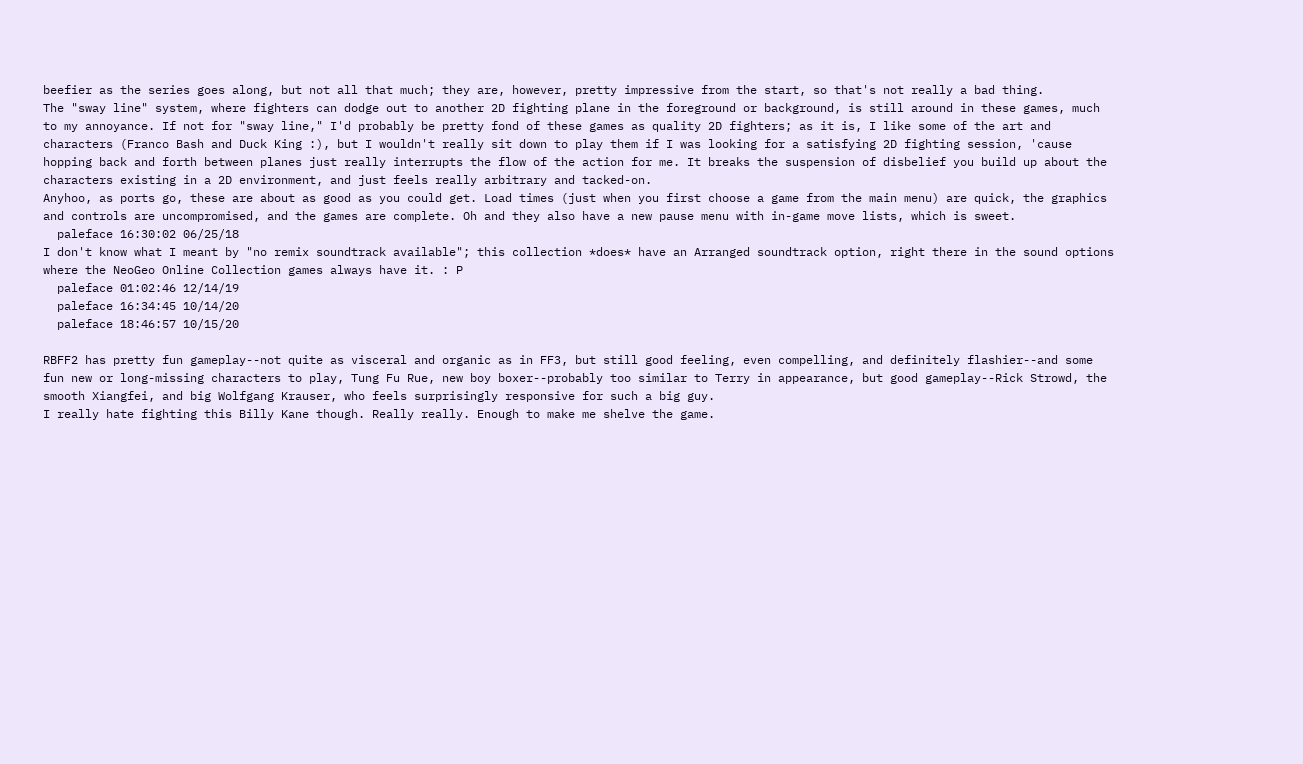beefier as the series goes along, but not all that much; they are, however, pretty impressive from the start, so that's not really a bad thing.
The "sway line" system, where fighters can dodge out to another 2D fighting plane in the foreground or background, is still around in these games, much to my annoyance. If not for "sway line," I'd probably be pretty fond of these games as quality 2D fighters; as it is, I like some of the art and characters (Franco Bash and Duck King :), but I wouldn't really sit down to play them if I was looking for a satisfying 2D fighting session, 'cause hopping back and forth between planes just really interrupts the flow of the action for me. It breaks the suspension of disbelief you build up about the characters existing in a 2D environment, and just feels really arbitrary and tacked-on.
Anyhoo, as ports go, these are about as good as you could get. Load times (just when you first choose a game from the main menu) are quick, the graphics and controls are uncompromised, and the games are complete. Oh and they also have a new pause menu with in-game move lists, which is sweet.
  paleface 16:30:02 06/25/18
I don't know what I meant by "no remix soundtrack available"; this collection *does* have an Arranged soundtrack option, right there in the sound options where the NeoGeo Online Collection games always have it. : P
  paleface 01:02:46 12/14/19
  paleface 16:34:45 10/14/20
  paleface 18:46:57 10/15/20

RBFF2 has pretty fun gameplay--not quite as visceral and organic as in FF3, but still good feeling, even compelling, and definitely flashier--and some fun new or long-missing characters to play, Tung Fu Rue, new boy boxer--probably too similar to Terry in appearance, but good gameplay--Rick Strowd, the smooth Xiangfei, and big Wolfgang Krauser, who feels surprisingly responsive for such a big guy.
I really hate fighting this Billy Kane though. Really really. Enough to make me shelve the game.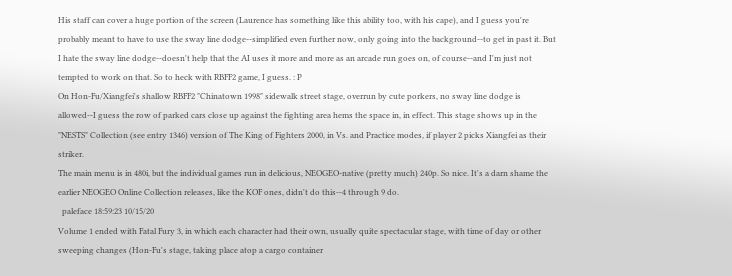His staff can cover a huge portion of the screen (Laurence has something like this ability too, with his cape), and I guess you're probably meant to have to use the sway line dodge--simplified even further now, only going into the background--to get in past it. But I hate the sway line dodge--doesn't help that the AI uses it more and more as an arcade run goes on, of course--and I'm just not tempted to work on that. So to heck with RBFF2 game, I guess. : P
On Hon-Fu/Xiangfei's shallow RBFF2 "Chinatown 1998" sidewalk street stage, overrun by cute porkers, no sway line dodge is allowed--I guess the row of parked cars close up against the fighting area hems the space in, in effect. This stage shows up in the "NESTS" Collection (see entry 1346) version of The King of Fighters 2000, in Vs. and Practice modes, if player 2 picks Xiangfei as their striker.
The main menu is in 480i, but the individual games run in delicious, NEOGEO-native (pretty much) 240p. So nice. It's a darn shame the earlier NEOGEO Online Collection releases, like the KOF ones, didn't do this--4 through 9 do.
  paleface 18:59:23 10/15/20
Volume 1 ended with Fatal Fury 3, in which each character had their own, usually quite spectacular stage, with time of day or other sweeping changes (Hon-Fu's stage, taking place atop a cargo container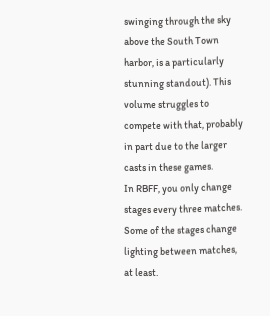swinging through the sky above the South Town harbor, is a particularly stunning standout). This volume struggles to compete with that, probably in part due to the larger casts in these games.
In RBFF, you only change stages every three matches. Some of the stages change lighting between matches, at least.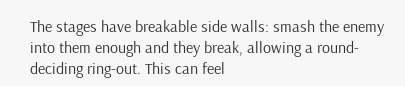The stages have breakable side walls: smash the enemy into them enough and they break, allowing a round-deciding ring-out. This can feel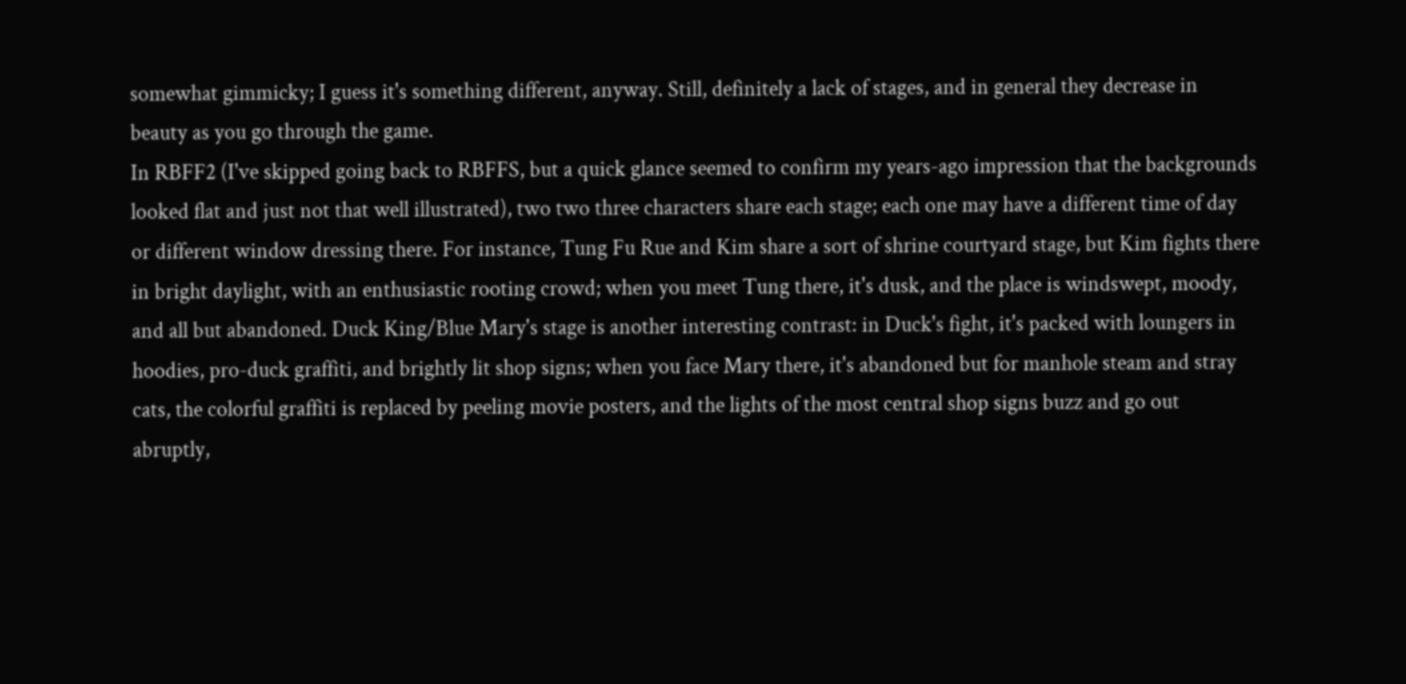somewhat gimmicky; I guess it's something different, anyway. Still, definitely a lack of stages, and in general they decrease in beauty as you go through the game.
In RBFF2 (I've skipped going back to RBFFS, but a quick glance seemed to confirm my years-ago impression that the backgrounds looked flat and just not that well illustrated), two two three characters share each stage; each one may have a different time of day or different window dressing there. For instance, Tung Fu Rue and Kim share a sort of shrine courtyard stage, but Kim fights there in bright daylight, with an enthusiastic rooting crowd; when you meet Tung there, it's dusk, and the place is windswept, moody, and all but abandoned. Duck King/Blue Mary's stage is another interesting contrast: in Duck's fight, it's packed with loungers in hoodies, pro-duck graffiti, and brightly lit shop signs; when you face Mary there, it's abandoned but for manhole steam and stray cats, the colorful graffiti is replaced by peeling movie posters, and the lights of the most central shop signs buzz and go out abruptly,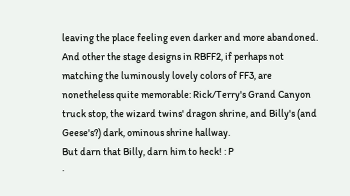leaving the place feeling even darker and more abandoned.
And other the stage designs in RBFF2, if perhaps not matching the luminously lovely colors of FF3, are nonetheless quite memorable: Rick/Terry's Grand Canyon truck stop, the wizard twins' dragon shrine, and Billy's (and Geese's?) dark, ominous shrine hallway.
But darn that Billy, darn him to heck! : P
·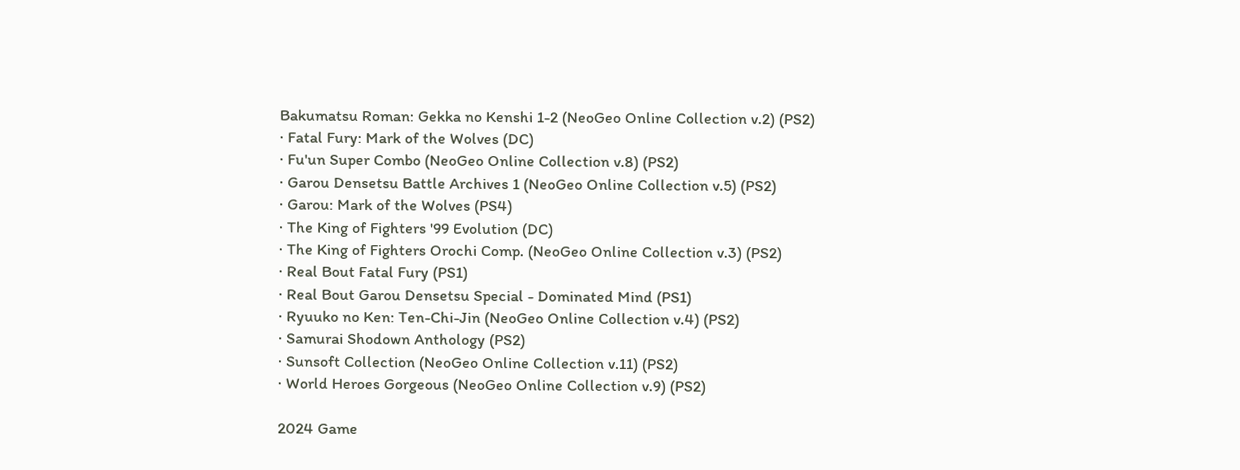Bakumatsu Roman: Gekka no Kenshi 1-2 (NeoGeo Online Collection v.2) (PS2)
· Fatal Fury: Mark of the Wolves (DC)
· Fu'un Super Combo (NeoGeo Online Collection v.8) (PS2)
· Garou Densetsu Battle Archives 1 (NeoGeo Online Collection v.5) (PS2)
· Garou: Mark of the Wolves (PS4)
· The King of Fighters '99 Evolution (DC)
· The King of Fighters Orochi Comp. (NeoGeo Online Collection v.3) (PS2)
· Real Bout Fatal Fury (PS1)
· Real Bout Garou Densetsu Special - Dominated Mind (PS1)
· Ryuuko no Ken: Ten-Chi-Jin (NeoGeo Online Collection v.4) (PS2)
· Samurai Shodown Anthology (PS2)
· Sunsoft Collection (NeoGeo Online Collection v.11) (PS2)
· World Heroes Gorgeous (NeoGeo Online Collection v.9) (PS2)

2024 Game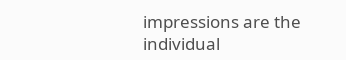impressions are the individual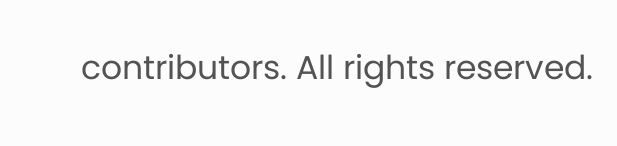contributors. All rights reserved.